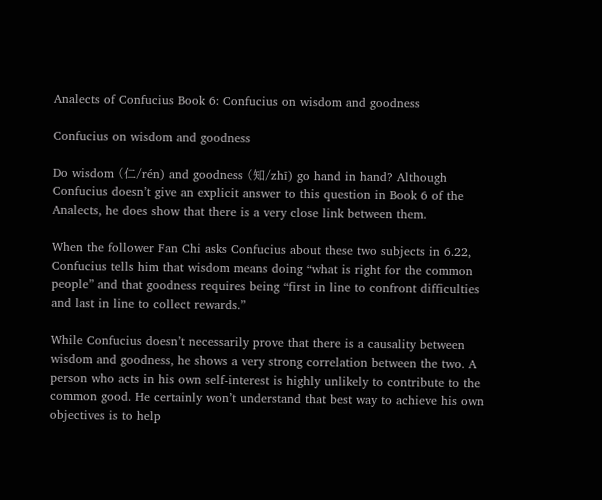Analects of Confucius Book 6: Confucius on wisdom and goodness

Confucius on wisdom and goodness

Do wisdom (仁/rén) and goodness (知/zhī) go hand in hand? Although Confucius doesn’t give an explicit answer to this question in Book 6 of the Analects, he does show that there is a very close link between them.

When the follower Fan Chi asks Confucius about these two subjects in 6.22, Confucius tells him that wisdom means doing “what is right for the common people” and that goodness requires being “first in line to confront difficulties and last in line to collect rewards.”

While Confucius doesn’t necessarily prove that there is a causality between wisdom and goodness, he shows a very strong correlation between the two. A person who acts in his own self-interest is highly unlikely to contribute to the common good. He certainly won’t understand that best way to achieve his own objectives is to help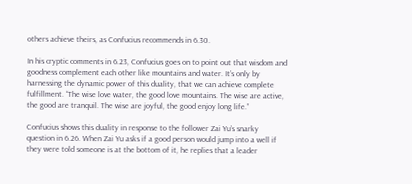others achieve theirs, as Confucius recommends in 6.30.

In his cryptic comments in 6.23, Confucius goes on to point out that wisdom and goodness complement each other like mountains and water. It’s only by harnessing the dynamic power of this duality, that we can achieve complete fulfillment. “The wise love water, the good love mountains. The wise are active, the good are tranquil. The wise are joyful, the good enjoy long life.”

Confucius shows this duality in response to the follower Zai Yu’s snarky question in 6.26. When Zai Yu asks if a good person would jump into a well if they were told someone is at the bottom of it, he replies that a leader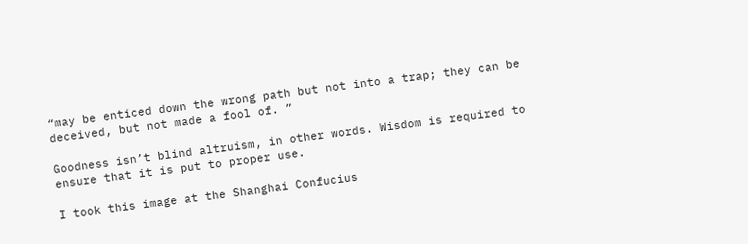“may be enticed down the wrong path but not into a trap; they can be deceived, but not made a fool of. ”

Goodness isn’t blind altruism, in other words. Wisdom is required to ensure that it is put to proper use.

I took this image at the Shanghai Confucius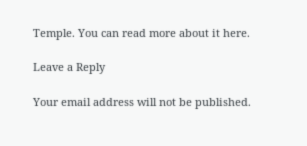Temple. You can read more about it here.

Leave a Reply

Your email address will not be published.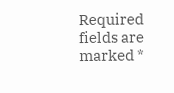Required fields are marked *